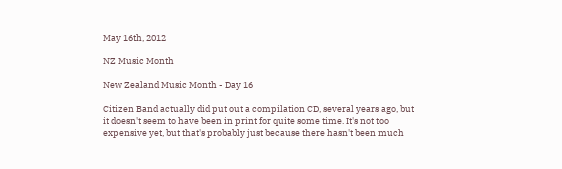May 16th, 2012

NZ Music Month

New Zealand Music Month - Day 16

Citizen Band actually did put out a compilation CD, several years ago, but it doesn't seem to have been in print for quite some time. It's not too expensive yet, but that's probably just because there hasn't been much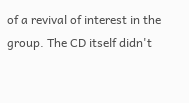of a revival of interest in the group. The CD itself didn't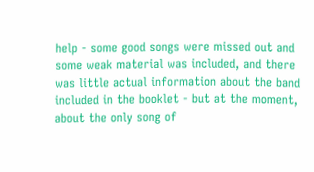help - some good songs were missed out and some weak material was included, and there was little actual information about the band included in the booklet - but at the moment, about the only song of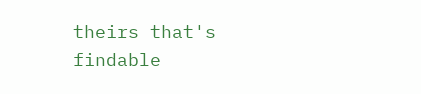theirs that's findable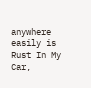anywhere easily is Rust In My Car,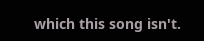which this song isn't.